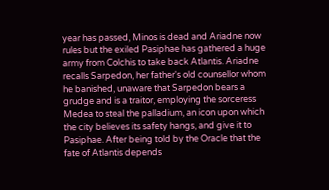year has passed, Minos is dead and Ariadne now rules but the exiled Pasiphae has gathered a huge army from Colchis to take back Atlantis. Ariadne recalls Sarpedon, her father's old counsellor whom he banished, unaware that Sarpedon bears a grudge and is a traitor, employing the sorceress Medea to steal the palladium, an icon upon which the city believes its safety hangs, and give it to Pasiphae. After being told by the Oracle that the fate of Atlantis depends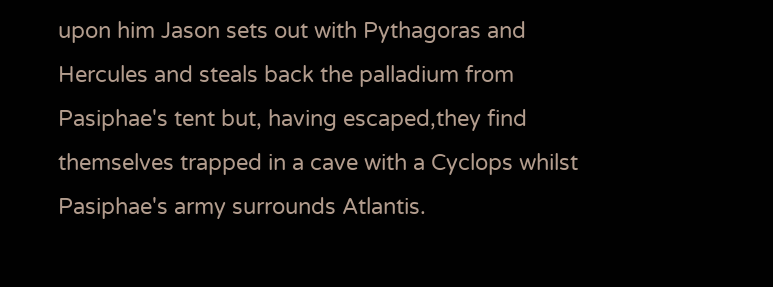upon him Jason sets out with Pythagoras and Hercules and steals back the palladium from Pasiphae's tent but, having escaped,they find themselves trapped in a cave with a Cyclops whilst Pasiphae's army surrounds Atlantis.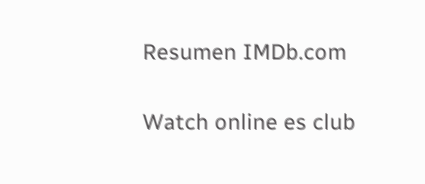Resumen IMDb.com

Watch online es club